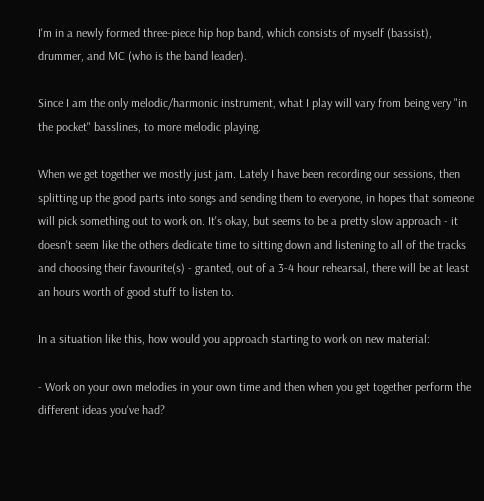I'm in a newly formed three-piece hip hop band, which consists of myself (bassist), drummer, and MC (who is the band leader).

Since I am the only melodic/harmonic instrument, what I play will vary from being very "in the pocket" basslines, to more melodic playing.

When we get together we mostly just jam. Lately I have been recording our sessions, then splitting up the good parts into songs and sending them to everyone, in hopes that someone will pick something out to work on. It's okay, but seems to be a pretty slow approach - it doesn't seem like the others dedicate time to sitting down and listening to all of the tracks and choosing their favourite(s) - granted, out of a 3-4 hour rehearsal, there will be at least an hours worth of good stuff to listen to.

In a situation like this, how would you approach starting to work on new material:

- Work on your own melodies in your own time and then when you get together perform the different ideas you've had?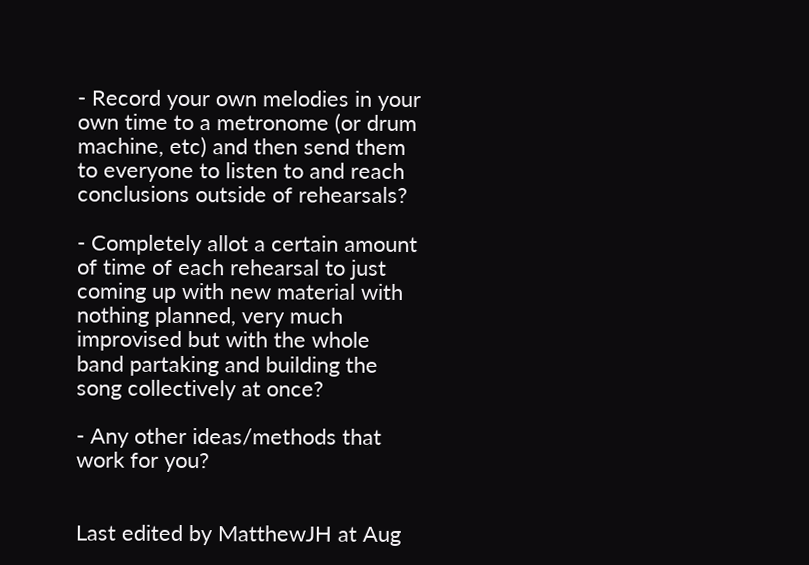- Record your own melodies in your own time to a metronome (or drum machine, etc) and then send them to everyone to listen to and reach conclusions outside of rehearsals?

- Completely allot a certain amount of time of each rehearsal to just coming up with new material with nothing planned, very much improvised but with the whole band partaking and building the song collectively at once?

- Any other ideas/methods that work for you?


Last edited by MatthewJH at Aug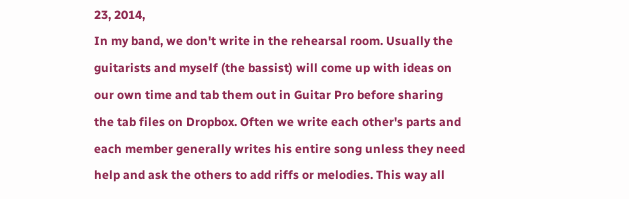23, 2014,
In my band, we don't write in the rehearsal room. Usually the guitarists and myself (the bassist) will come up with ideas on our own time and tab them out in Guitar Pro before sharing the tab files on Dropbox. Often we write each other's parts and each member generally writes his entire song unless they need help and ask the others to add riffs or melodies. This way all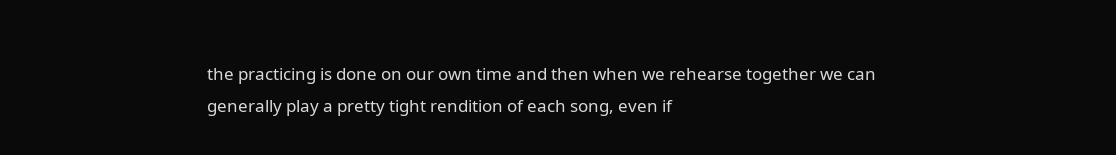the practicing is done on our own time and then when we rehearse together we can generally play a pretty tight rendition of each song, even if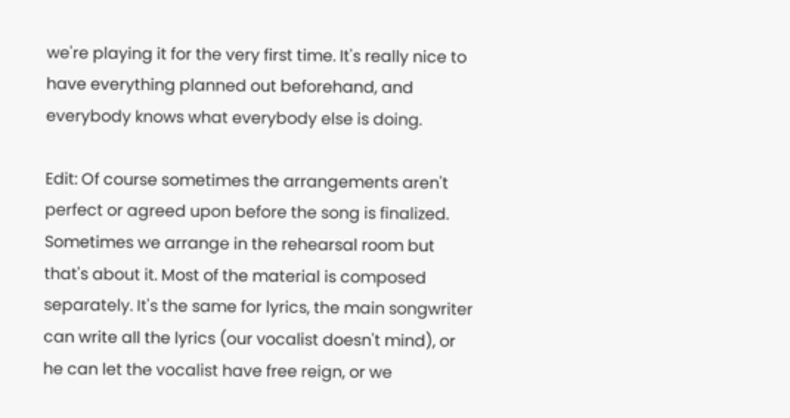we're playing it for the very first time. It's really nice to have everything planned out beforehand, and everybody knows what everybody else is doing.

Edit: Of course sometimes the arrangements aren't perfect or agreed upon before the song is finalized. Sometimes we arrange in the rehearsal room but that's about it. Most of the material is composed separately. It's the same for lyrics, the main songwriter can write all the lyrics (our vocalist doesn't mind), or he can let the vocalist have free reign, or we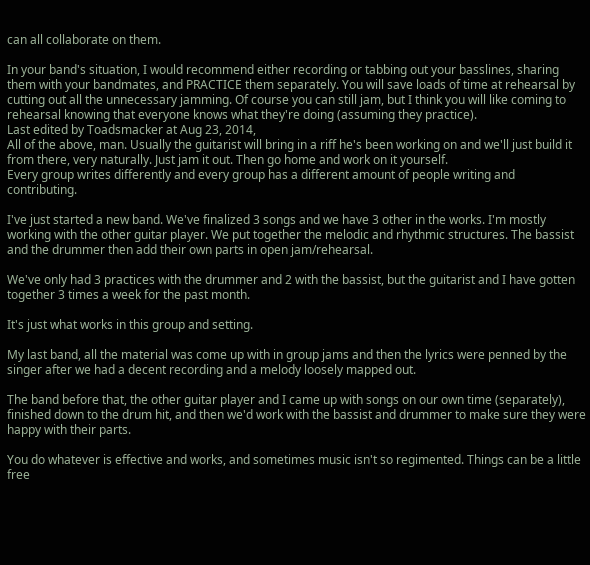can all collaborate on them.

In your band's situation, I would recommend either recording or tabbing out your basslines, sharing them with your bandmates, and PRACTICE them separately. You will save loads of time at rehearsal by cutting out all the unnecessary jamming. Of course you can still jam, but I think you will like coming to rehearsal knowing that everyone knows what they're doing (assuming they practice).
Last edited by Toadsmacker at Aug 23, 2014,
All of the above, man. Usually the guitarist will bring in a riff he's been working on and we'll just build it from there, very naturally. Just jam it out. Then go home and work on it yourself.
Every group writes differently and every group has a different amount of people writing and contributing.

I've just started a new band. We've finalized 3 songs and we have 3 other in the works. I'm mostly working with the other guitar player. We put together the melodic and rhythmic structures. The bassist and the drummer then add their own parts in open jam/rehearsal.

We've only had 3 practices with the drummer and 2 with the bassist, but the guitarist and I have gotten together 3 times a week for the past month.

It's just what works in this group and setting.

My last band, all the material was come up with in group jams and then the lyrics were penned by the singer after we had a decent recording and a melody loosely mapped out.

The band before that, the other guitar player and I came up with songs on our own time (separately), finished down to the drum hit, and then we'd work with the bassist and drummer to make sure they were happy with their parts.

You do whatever is effective and works, and sometimes music isn't so regimented. Things can be a little free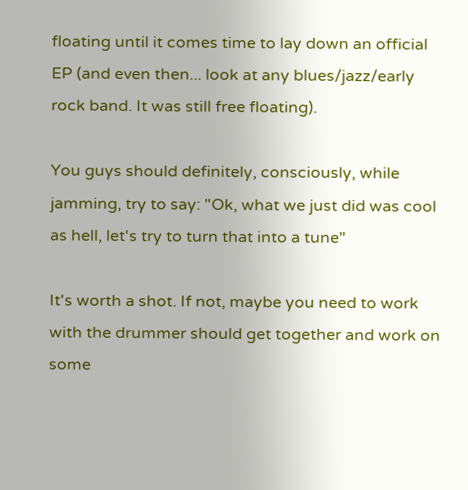floating until it comes time to lay down an official EP (and even then... look at any blues/jazz/early rock band. It was still free floating).

You guys should definitely, consciously, while jamming, try to say: "Ok, what we just did was cool as hell, let's try to turn that into a tune"

It's worth a shot. If not, maybe you need to work with the drummer should get together and work on some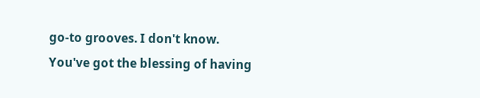go-to grooves. I don't know. You've got the blessing of having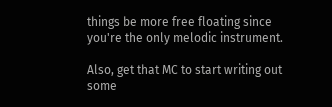things be more free floating since you're the only melodic instrument.

Also, get that MC to start writing out some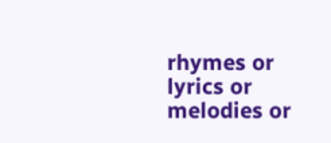rhymes or lyrics or melodies or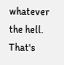whatever the hell. That's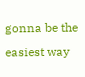gonna be the easiest way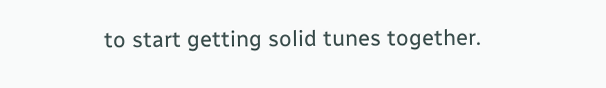to start getting solid tunes together.